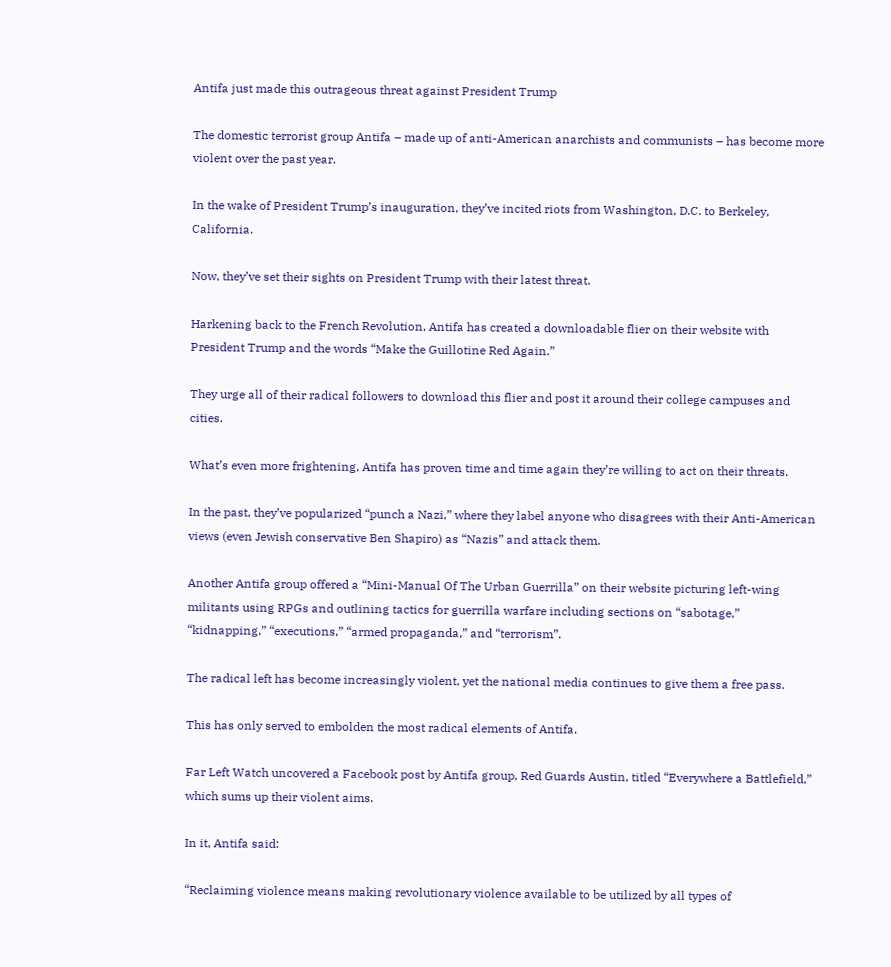Antifa just made this outrageous threat against President Trump

The domestic terrorist group Antifa – made up of anti-American anarchists and communists – has become more violent over the past year.

In the wake of President Trump’s inauguration, they’ve incited riots from Washington, D.C. to Berkeley, California.

Now, they’ve set their sights on President Trump with their latest threat.

Harkening back to the French Revolution, Antifa has created a downloadable flier on their website with President Trump and the words “Make the Guillotine Red Again.”

They urge all of their radical followers to download this flier and post it around their college campuses and cities.

What’s even more frightening, Antifa has proven time and time again they’re willing to act on their threats.

In the past, they’ve popularized “punch a Nazi,” where they label anyone who disagrees with their Anti-American views (even Jewish conservative Ben Shapiro) as “Nazis” and attack them.

Another Antifa group offered a “Mini-Manual Of The Urban Guerrilla” on their website picturing left-wing militants using RPGs and outlining tactics for guerrilla warfare including sections on “sabotage,” “kidnapping,” “executions,” “armed propaganda,” and “terrorism”.

The radical left has become increasingly violent, yet the national media continues to give them a free pass.

This has only served to embolden the most radical elements of Antifa.

Far Left Watch uncovered a Facebook post by Antifa group, Red Guards Austin, titled “Everywhere a Battlefield,” which sums up their violent aims.

In it, Antifa said:

“Reclaiming violence means making revolutionary violence available to be utilized by all types of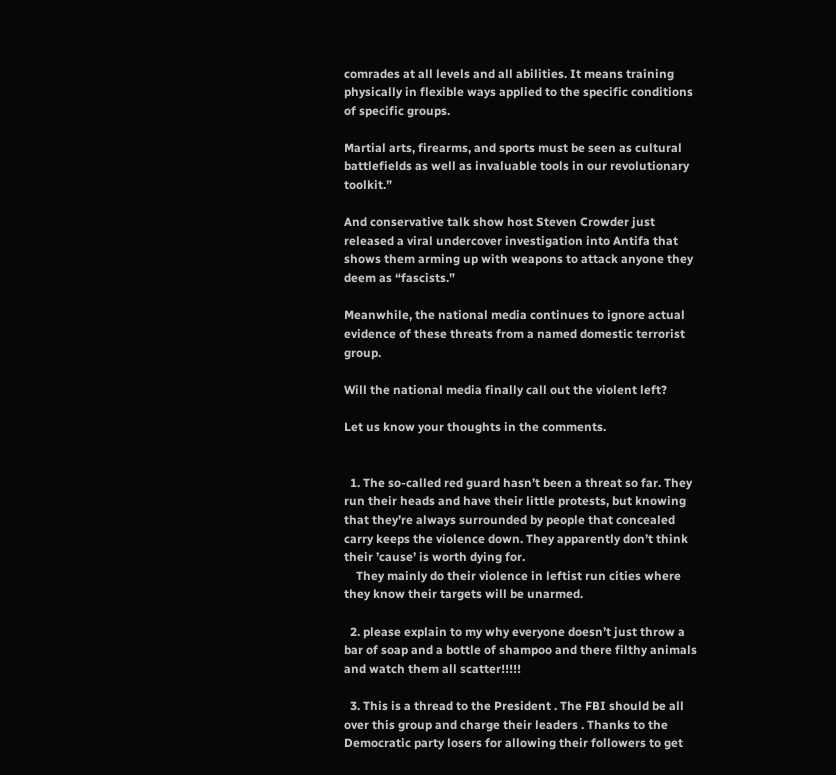comrades at all levels and all abilities. It means training physically in flexible ways applied to the specific conditions of specific groups.

Martial arts, firearms, and sports must be seen as cultural battlefields as well as invaluable tools in our revolutionary toolkit.”

And conservative talk show host Steven Crowder just released a viral undercover investigation into Antifa that shows them arming up with weapons to attack anyone they deem as “fascists.”

Meanwhile, the national media continues to ignore actual evidence of these threats from a named domestic terrorist group.

Will the national media finally call out the violent left?

Let us know your thoughts in the comments.


  1. The so-called red guard hasn’t been a threat so far. They run their heads and have their little protests, but knowing that they’re always surrounded by people that concealed carry keeps the violence down. They apparently don’t think their ’cause’ is worth dying for.
    They mainly do their violence in leftist run cities where they know their targets will be unarmed.

  2. please explain to my why everyone doesn’t just throw a bar of soap and a bottle of shampoo and there filthy animals and watch them all scatter!!!!!

  3. This is a thread to the President . The FBI should be all over this group and charge their leaders . Thanks to the Democratic party losers for allowing their followers to get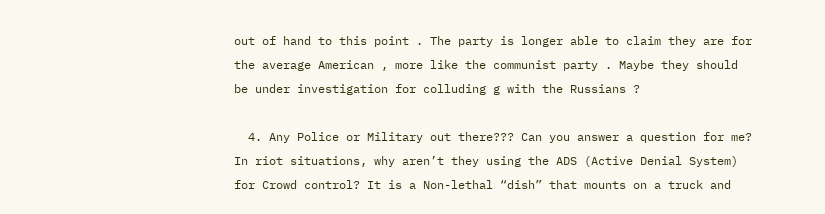out of hand to this point . The party is longer able to claim they are for the average American , more like the communist party . Maybe they should be under investigation for colluding g with the Russians ?

  4. Any Police or Military out there??? Can you answer a question for me? In riot situations, why aren’t they using the ADS (Active Denial System) for Crowd control? It is a Non-lethal “dish” that mounts on a truck and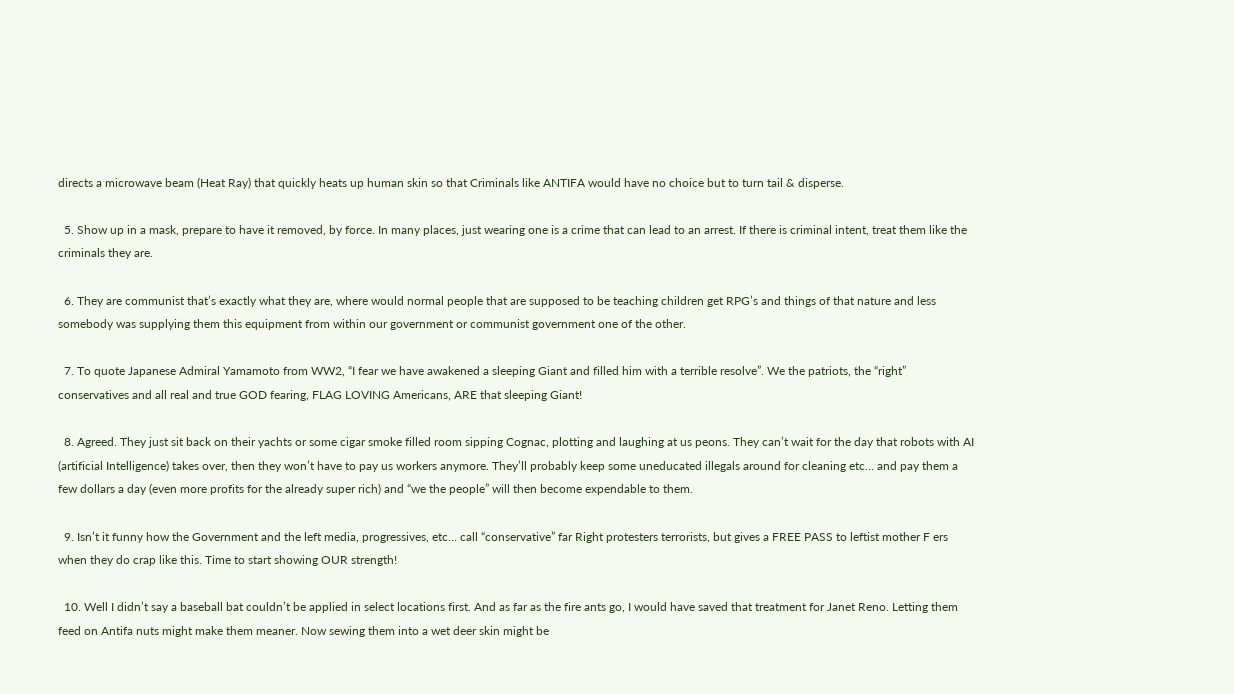directs a microwave beam (Heat Ray) that quickly heats up human skin so that Criminals like ANTIFA would have no choice but to turn tail & disperse.

  5. Show up in a mask, prepare to have it removed, by force. In many places, just wearing one is a crime that can lead to an arrest. If there is criminal intent, treat them like the criminals they are.

  6. They are communist that’s exactly what they are, where would normal people that are supposed to be teaching children get RPG’s and things of that nature and less somebody was supplying them this equipment from within our government or communist government one of the other.

  7. To quote Japanese Admiral Yamamoto from WW2, “I fear we have awakened a sleeping Giant and filled him with a terrible resolve”. We the patriots, the “right” conservatives and all real and true GOD fearing, FLAG LOVING Americans, ARE that sleeping Giant!

  8. Agreed. They just sit back on their yachts or some cigar smoke filled room sipping Cognac, plotting and laughing at us peons. They can’t wait for the day that robots with AI (artificial Intelligence) takes over, then they won’t have to pay us workers anymore. They’ll probably keep some uneducated illegals around for cleaning etc… and pay them a few dollars a day (even more profits for the already super rich) and “we the people” will then become expendable to them.

  9. Isn’t it funny how the Government and the left media, progressives, etc… call “conservative” far Right protesters terrorists, but gives a FREE PASS to leftist mother F ers when they do crap like this. Time to start showing OUR strength!

  10. Well I didn’t say a baseball bat couldn’t be applied in select locations first. And as far as the fire ants go, I would have saved that treatment for Janet Reno. Letting them feed on Antifa nuts might make them meaner. Now sewing them into a wet deer skin might be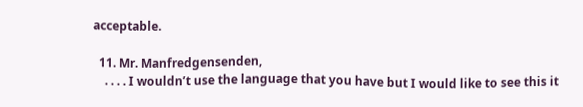acceptable.

  11. Mr. Manfredgensenden,
    . . . . I wouldn’t use the language that you have but I would like to see this it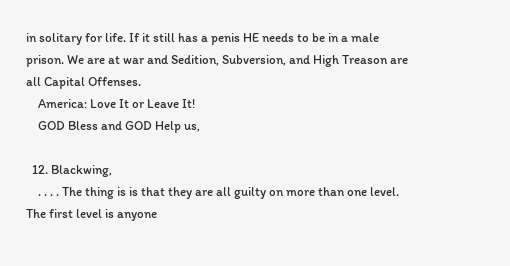in solitary for life. If it still has a penis HE needs to be in a male prison. We are at war and Sedition, Subversion, and High Treason are all Capital Offenses.
    America: Love It or Leave It!
    GOD Bless and GOD Help us,

  12. Blackwing,
    . . . . The thing is is that they are all guilty on more than one level. The first level is anyone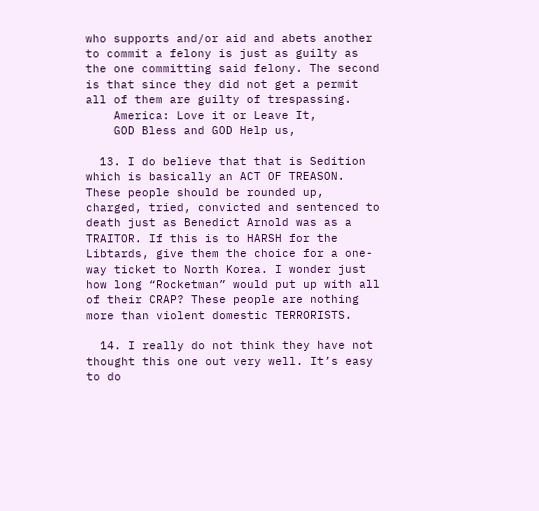who supports and/or aid and abets another to commit a felony is just as guilty as the one committing said felony. The second is that since they did not get a permit all of them are guilty of trespassing.
    America: Love it or Leave It,
    GOD Bless and GOD Help us,

  13. I do believe that that is Sedition which is basically an ACT OF TREASON. These people should be rounded up, charged, tried, convicted and sentenced to death just as Benedict Arnold was as a TRAITOR. If this is to HARSH for the Libtards, give them the choice for a one-way ticket to North Korea. I wonder just how long “Rocketman” would put up with all of their CRAP? These people are nothing more than violent domestic TERRORISTS.

  14. I really do not think they have not thought this one out very well. It’s easy to do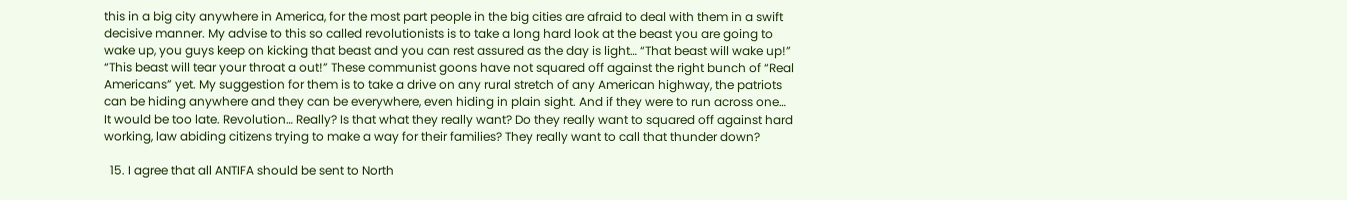this in a big city anywhere in America, for the most part people in the big cities are afraid to deal with them in a swift decisive manner. My advise to this so called revolutionists is to take a long hard look at the beast you are going to wake up, you guys keep on kicking that beast and you can rest assured as the day is light… “That beast will wake up!” “This beast will tear your throat a out!” These communist goons have not squared off against the right bunch of “Real Americans” yet. My suggestion for them is to take a drive on any rural stretch of any American highway, the patriots can be hiding anywhere and they can be everywhere, even hiding in plain sight. And if they were to run across one… It would be too late. Revolution… Really? Is that what they really want? Do they really want to squared off against hard working, law abiding citizens trying to make a way for their families? They really want to call that thunder down?

  15. I agree that all ANTIFA should be sent to North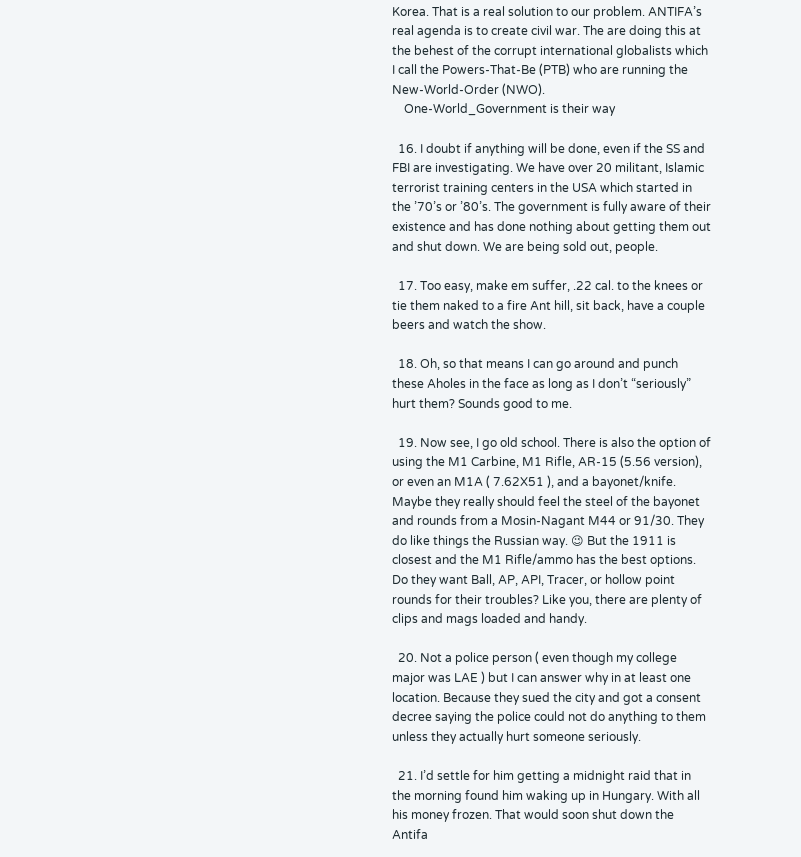Korea. That is a real solution to our problem. ANTIFA’s real agenda is to create civil war. The are doing this at the behest of the corrupt international globalists which I call the Powers-That-Be (PTB) who are running the New-World-Order (NWO).
    One-World_Government is their way

  16. I doubt if anything will be done, even if the SS and FBI are investigating. We have over 20 militant, Islamic terrorist training centers in the USA which started in the ’70’s or ’80’s. The government is fully aware of their existence and has done nothing about getting them out and shut down. We are being sold out, people.

  17. Too easy, make em suffer, .22 cal. to the knees or tie them naked to a fire Ant hill, sit back, have a couple beers and watch the show.

  18. Oh, so that means I can go around and punch these Aholes in the face as long as I don’t “seriously” hurt them? Sounds good to me.

  19. Now see, I go old school. There is also the option of using the M1 Carbine, M1 Rifle, AR-15 (5.56 version), or even an M1A ( 7.62X51 ), and a bayonet/knife. Maybe they really should feel the steel of the bayonet and rounds from a Mosin-Nagant M44 or 91/30. They do like things the Russian way. 😉 But the 1911 is closest and the M1 Rifle/ammo has the best options. Do they want Ball, AP, API, Tracer, or hollow point rounds for their troubles? Like you, there are plenty of clips and mags loaded and handy.

  20. Not a police person ( even though my college major was LAE ) but I can answer why in at least one location. Because they sued the city and got a consent decree saying the police could not do anything to them unless they actually hurt someone seriously.

  21. I’d settle for him getting a midnight raid that in the morning found him waking up in Hungary. With all his money frozen. That would soon shut down the Antifa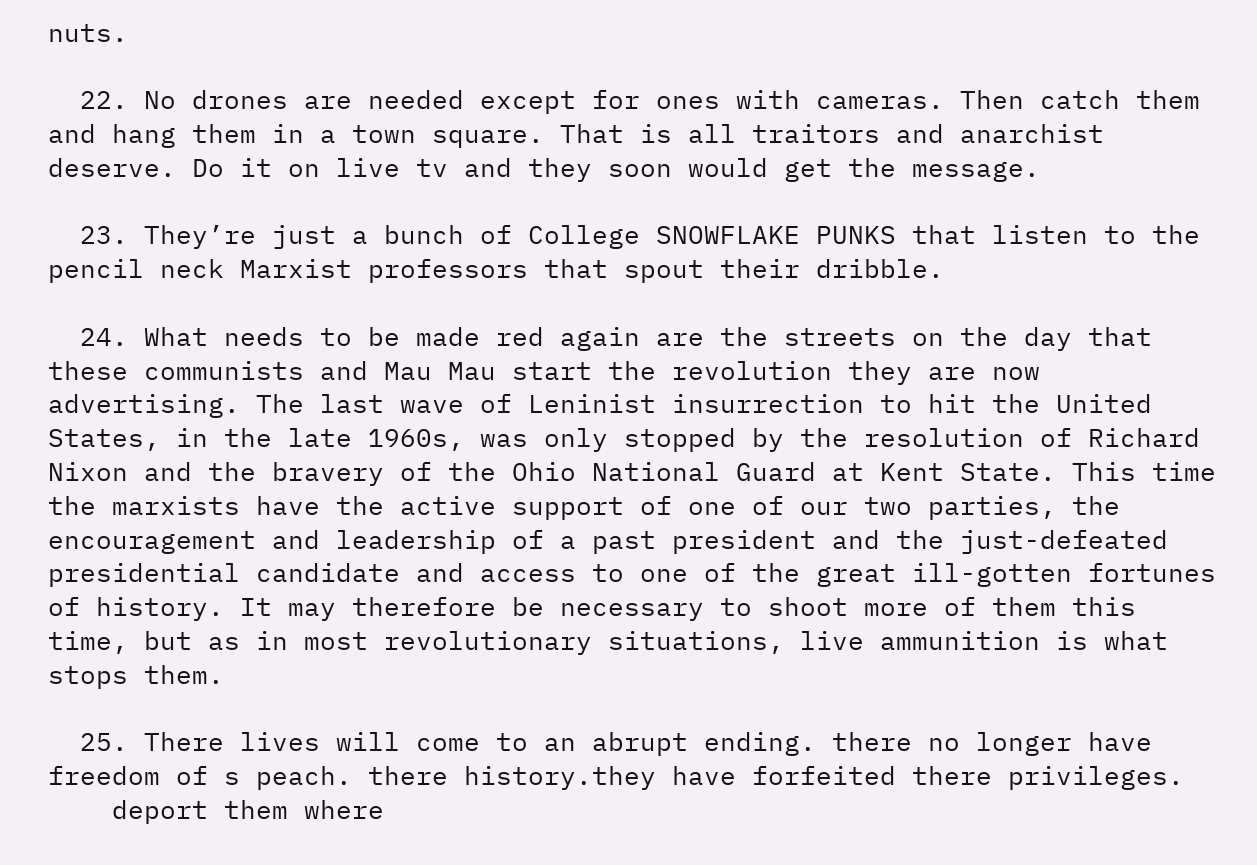nuts.

  22. No drones are needed except for ones with cameras. Then catch them and hang them in a town square. That is all traitors and anarchist deserve. Do it on live tv and they soon would get the message.

  23. They’re just a bunch of College SNOWFLAKE PUNKS that listen to the pencil neck Marxist professors that spout their dribble.

  24. What needs to be made red again are the streets on the day that these communists and Mau Mau start the revolution they are now advertising. The last wave of Leninist insurrection to hit the United States, in the late 1960s, was only stopped by the resolution of Richard Nixon and the bravery of the Ohio National Guard at Kent State. This time the marxists have the active support of one of our two parties, the encouragement and leadership of a past president and the just-defeated presidential candidate and access to one of the great ill-gotten fortunes of history. It may therefore be necessary to shoot more of them this time, but as in most revolutionary situations, live ammunition is what stops them.

  25. There lives will come to an abrupt ending. there no longer have freedom of s peach. there history.they have forfeited there privileges.
    deport them where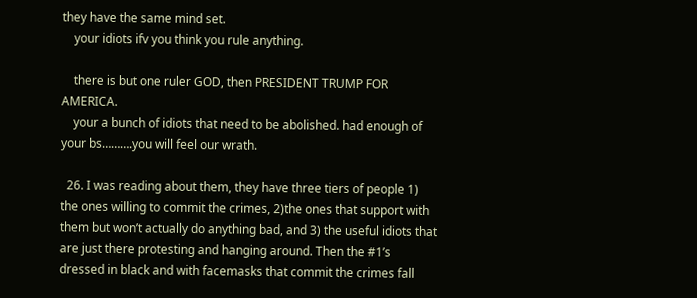they have the same mind set.
    your idiots ifv you think you rule anything.

    there is but one ruler GOD, then PRESIDENT TRUMP FOR AMERICA.
    your a bunch of idiots that need to be abolished. had enough of your bs……….you will feel our wrath.

  26. I was reading about them, they have three tiers of people 1) the ones willing to commit the crimes, 2)the ones that support with them but won’t actually do anything bad, and 3) the useful idiots that are just there protesting and hanging around. Then the #1’s dressed in black and with facemasks that commit the crimes fall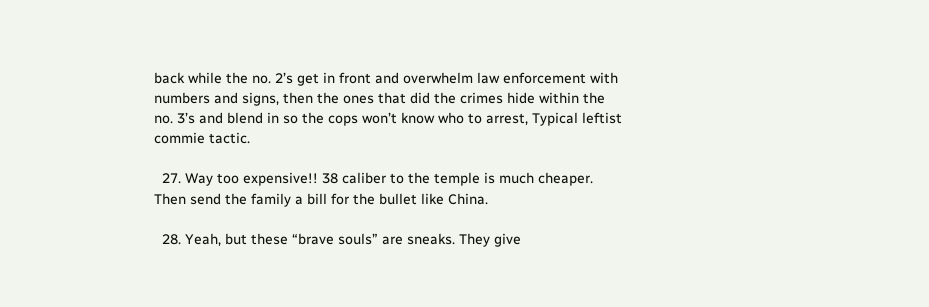back while the no. 2’s get in front and overwhelm law enforcement with numbers and signs, then the ones that did the crimes hide within the no. 3’s and blend in so the cops won’t know who to arrest, Typical leftist commie tactic.

  27. Way too expensive!! 38 caliber to the temple is much cheaper. Then send the family a bill for the bullet like China.

  28. Yeah, but these “brave souls” are sneaks. They give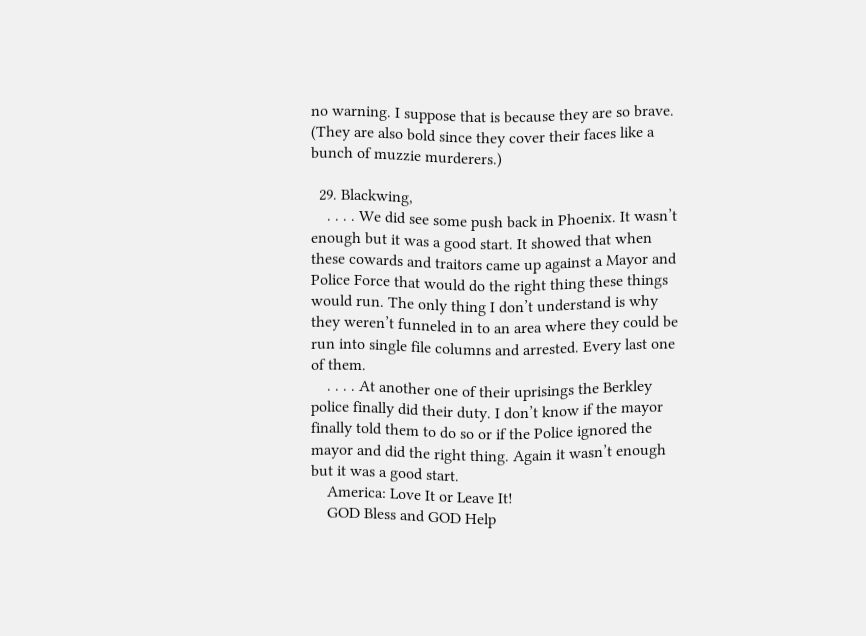no warning. I suppose that is because they are so brave. (They are also bold since they cover their faces like a bunch of muzzie murderers.)

  29. Blackwing,
    . . . . We did see some push back in Phoenix. It wasn’t enough but it was a good start. It showed that when these cowards and traitors came up against a Mayor and Police Force that would do the right thing these things would run. The only thing I don’t understand is why they weren’t funneled in to an area where they could be run into single file columns and arrested. Every last one of them.
    . . . . At another one of their uprisings the Berkley police finally did their duty. I don’t know if the mayor finally told them to do so or if the Police ignored the mayor and did the right thing. Again it wasn’t enough but it was a good start.
    America: Love It or Leave It!
    GOD Bless and GOD Help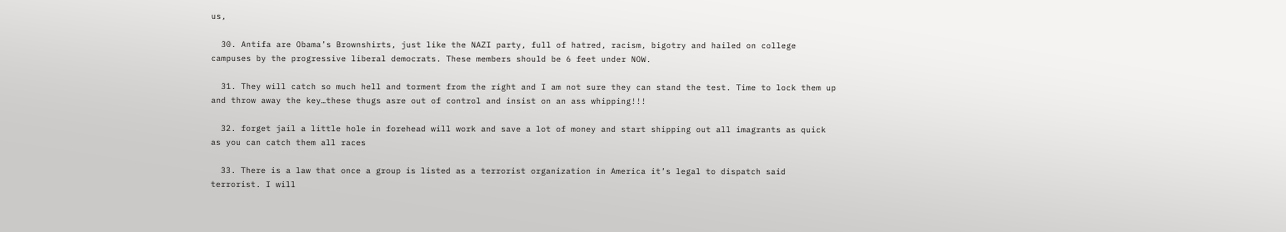us,

  30. Antifa are Obama’s Brownshirts, just like the NAZI party, full of hatred, racism, bigotry and hailed on college campuses by the progressive liberal democrats. These members should be 6 feet under NOW.

  31. They will catch so much hell and torment from the right and I am not sure they can stand the test. Time to lock them up and throw away the key…these thugs asre out of control and insist on an ass whipping!!!

  32. forget jail a little hole in forehead will work and save a lot of money and start shipping out all imagrants as quick as you can catch them all races

  33. There is a law that once a group is listed as a terrorist organization in America it’s legal to dispatch said terrorist. I will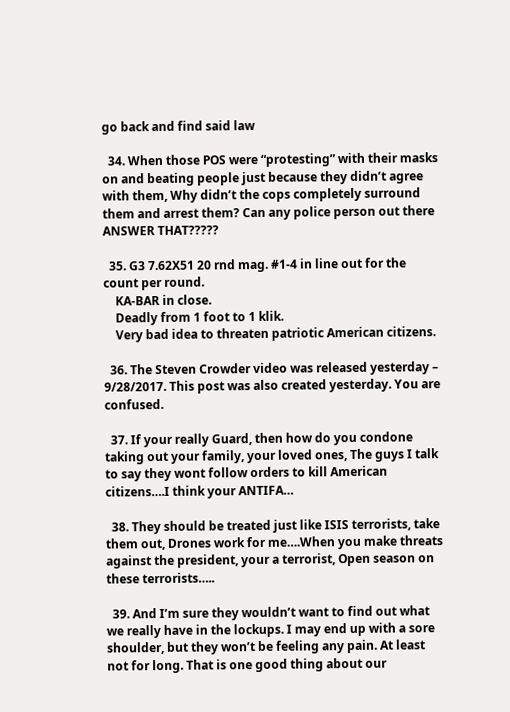go back and find said law

  34. When those POS were “protesting” with their masks on and beating people just because they didn’t agree with them, Why didn’t the cops completely surround them and arrest them? Can any police person out there ANSWER THAT?????

  35. G3 7.62X51 20 rnd mag. #1-4 in line out for the count per round.
    KA-BAR in close.
    Deadly from 1 foot to 1 klik.
    Very bad idea to threaten patriotic American citizens.

  36. The Steven Crowder video was released yesterday – 9/28/2017. This post was also created yesterday. You are confused.

  37. If your really Guard, then how do you condone taking out your family, your loved ones, The guys I talk to say they wont follow orders to kill American citizens….I think your ANTIFA…

  38. They should be treated just like ISIS terrorists, take them out, Drones work for me….When you make threats against the president, your a terrorist, Open season on these terrorists…..

  39. And I’m sure they wouldn’t want to find out what we really have in the lockups. I may end up with a sore shoulder, but they won’t be feeling any pain. At least not for long. That is one good thing about our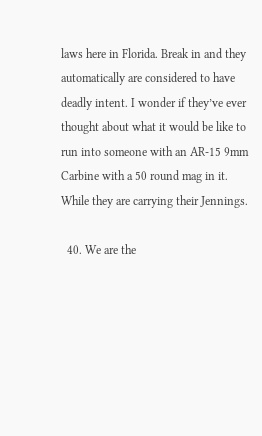laws here in Florida. Break in and they automatically are considered to have deadly intent. I wonder if they’ve ever thought about what it would be like to run into someone with an AR-15 9mm Carbine with a 50 round mag in it. While they are carrying their Jennings.

  40. We are the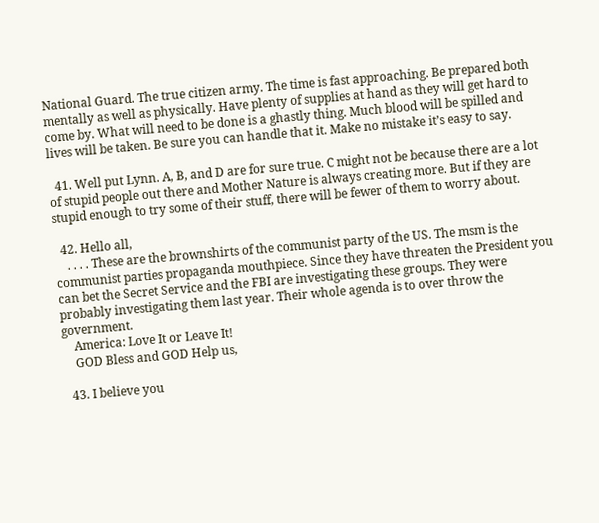National Guard. The true citizen army. The time is fast approaching. Be prepared both mentally as well as physically. Have plenty of supplies at hand as they will get hard to come by. What will need to be done is a ghastly thing. Much blood will be spilled and lives will be taken. Be sure you can handle that it. Make no mistake it’s easy to say.

  41. Well put Lynn. A, B, and D are for sure true. C might not be because there are a lot of stupid people out there and Mother Nature is always creating more. But if they are stupid enough to try some of their stuff, there will be fewer of them to worry about.

  42. Hello all,
    . . . . These are the brownshirts of the communist party of the US. The msm is the communist parties propaganda mouthpiece. Since they have threaten the President you can bet the Secret Service and the FBI are investigating these groups. They were probably investigating them last year. Their whole agenda is to over throw the government.
    America: Love It or Leave It!
    GOD Bless and GOD Help us,

  43. I believe you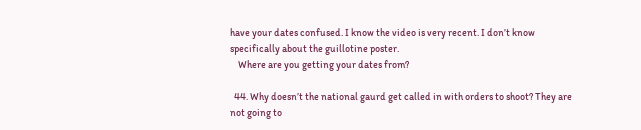have your dates confused. I know the video is very recent. I don’t know specifically about the guillotine poster.
    Where are you getting your dates from?

  44. Why doesn’t the national gaurd get called in with orders to shoot? They are not going to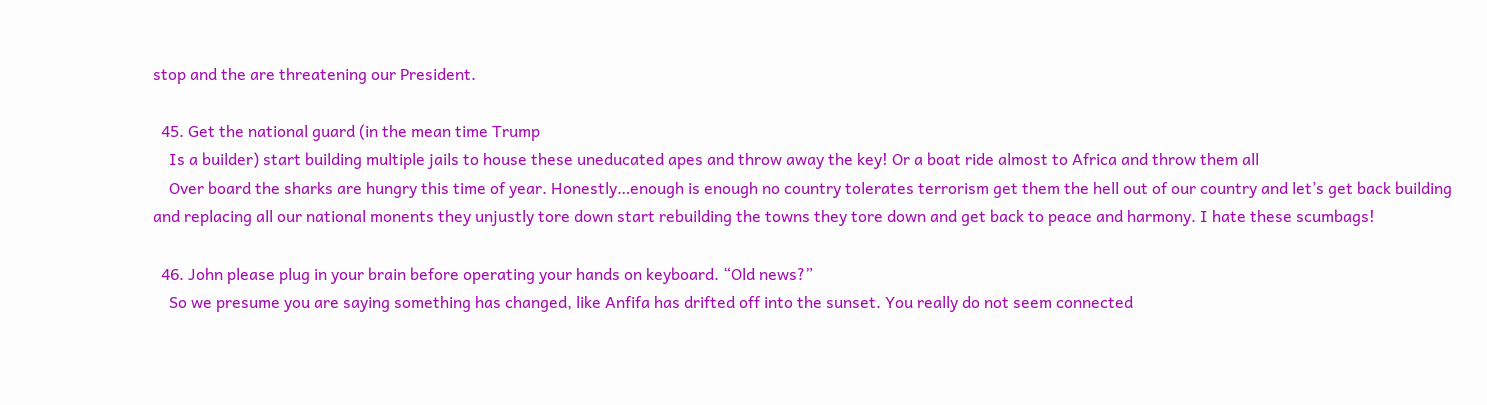stop and the are threatening our President.

  45. Get the national guard (in the mean time Trump
    Is a builder) start building multiple jails to house these uneducated apes and throw away the key! Or a boat ride almost to Africa and throw them all
    Over board the sharks are hungry this time of year. Honestly…enough is enough no country tolerates terrorism get them the hell out of our country and let’s get back building and replacing all our national monents they unjustly tore down start rebuilding the towns they tore down and get back to peace and harmony. I hate these scumbags!

  46. John please plug in your brain before operating your hands on keyboard. “Old news?”
    So we presume you are saying something has changed, like Anfifa has drifted off into the sunset. You really do not seem connected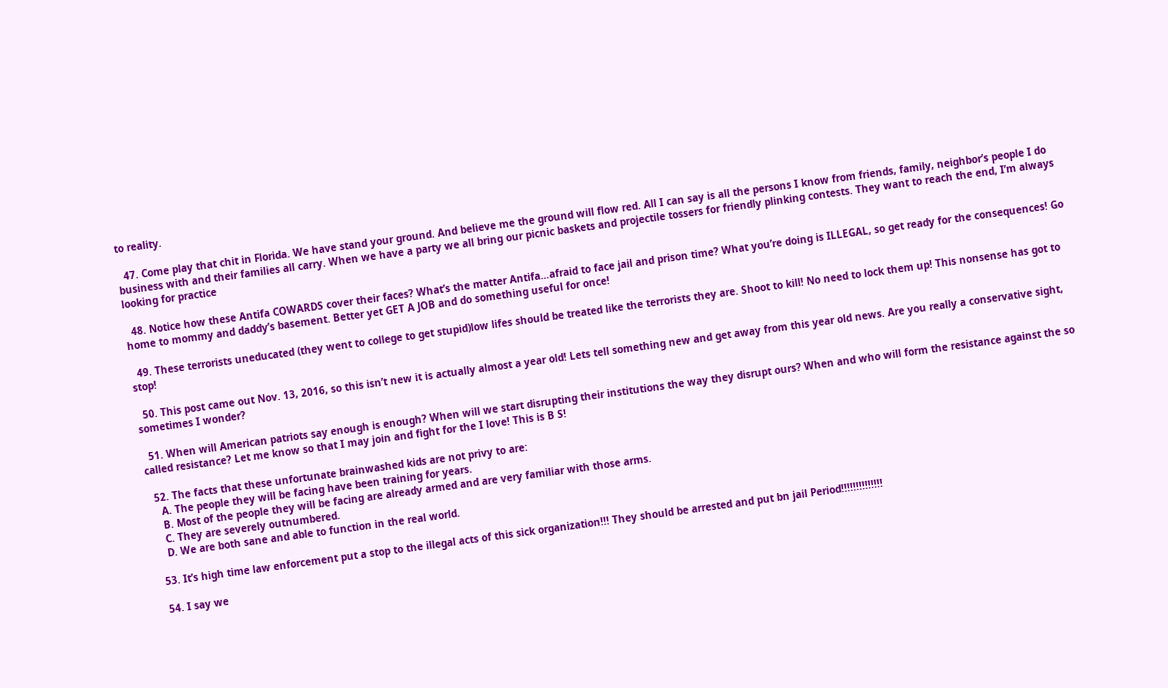to reality.

  47. Come play that chit in Florida. We have stand your ground. And believe me the ground will flow red. All I can say is all the persons I know from friends, family, neighbor’s people I do business with and their families all carry. When we have a party we all bring our picnic baskets and projectile tossers for friendly plinking contests. They want to reach the end, I’m always looking for practice

  48. Notice how these Antifa COWARDS cover their faces? What’s the matter Antifa…afraid to face jail and prison time? What you’re doing is ILLEGAL, so get ready for the consequences! Go home to mommy and daddy’s basement. Better yet GET A JOB and do something useful for once!

  49. These terrorists uneducated (they went to college to get stupid)low lifes should be treated like the terrorists they are. Shoot to kill! No need to lock them up! This nonsense has got to stop!

  50. This post came out Nov. 13, 2016, so this isn’t new it is actually almost a year old! Lets tell something new and get away from this year old news. Are you really a conservative sight, sometimes I wonder?

  51. When will American patriots say enough is enough? When will we start disrupting their institutions the way they disrupt ours? When and who will form the resistance against the so called resistance? Let me know so that I may join and fight for the I love! This is B S!

  52. The facts that these unfortunate brainwashed kids are not privy to are:
    A. The people they will be facing have been training for years.
    B. Most of the people they will be facing are already armed and are very familiar with those arms.
    C. They are severely outnumbered.
    D. We are both sane and able to function in the real world.

  53. It’s high time law enforcement put a stop to the illegal acts of this sick organization!!! They should be arrested and put bn jail Period!!!!!!!!!!!!!!

  54. I say we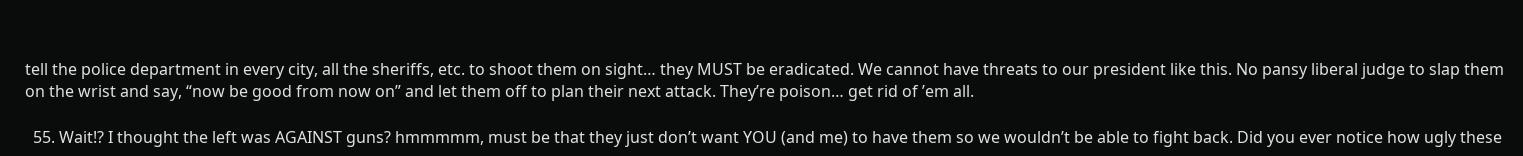tell the police department in every city, all the sheriffs, etc. to shoot them on sight… they MUST be eradicated. We cannot have threats to our president like this. No pansy liberal judge to slap them on the wrist and say, “now be good from now on” and let them off to plan their next attack. They’re poison… get rid of ’em all.

  55. Wait!? I thought the left was AGAINST guns? hmmmmm, must be that they just don’t want YOU (and me) to have them so we wouldn’t be able to fight back. Did you ever notice how ugly these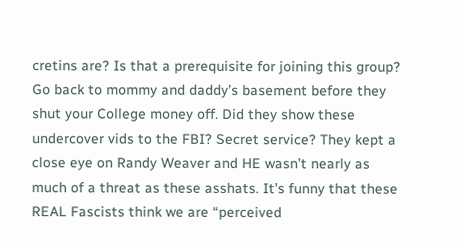cretins are? Is that a prerequisite for joining this group? Go back to mommy and daddy’s basement before they shut your College money off. Did they show these undercover vids to the FBI? Secret service? They kept a close eye on Randy Weaver and HE wasn’t nearly as much of a threat as these asshats. It’s funny that these REAL Fascists think we are “perceived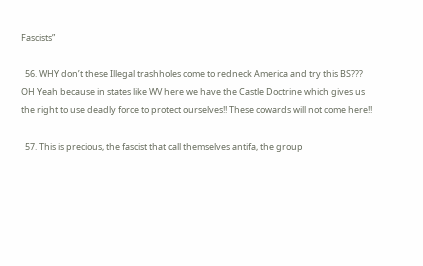Fascists”

  56. WHY don’t these Illegal trashholes come to redneck America and try this BS??? OH Yeah because in states like WV here we have the Castle Doctrine which gives us the right to use deadly force to protect ourselves!! These cowards will not come here!!

  57. This is precious, the fascist that call themselves antifa, the group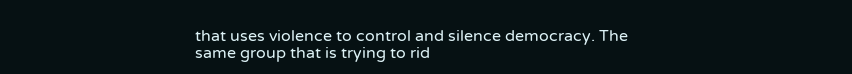that uses violence to control and silence democracy. The same group that is trying to rid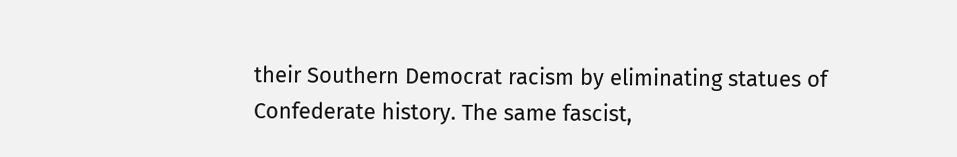their Southern Democrat racism by eliminating statues of Confederate history. The same fascist,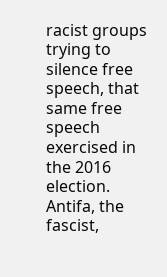racist groups trying to silence free speech, that same free speech exercised in the 2016 election. Antifa, the fascist,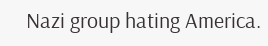Nazi group hating America.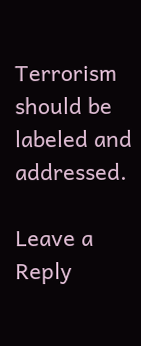Terrorism should be labeled and addressed.

Leave a Reply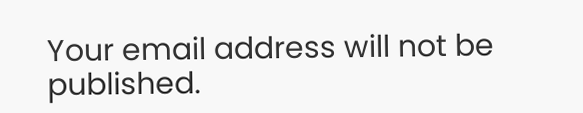Your email address will not be published.